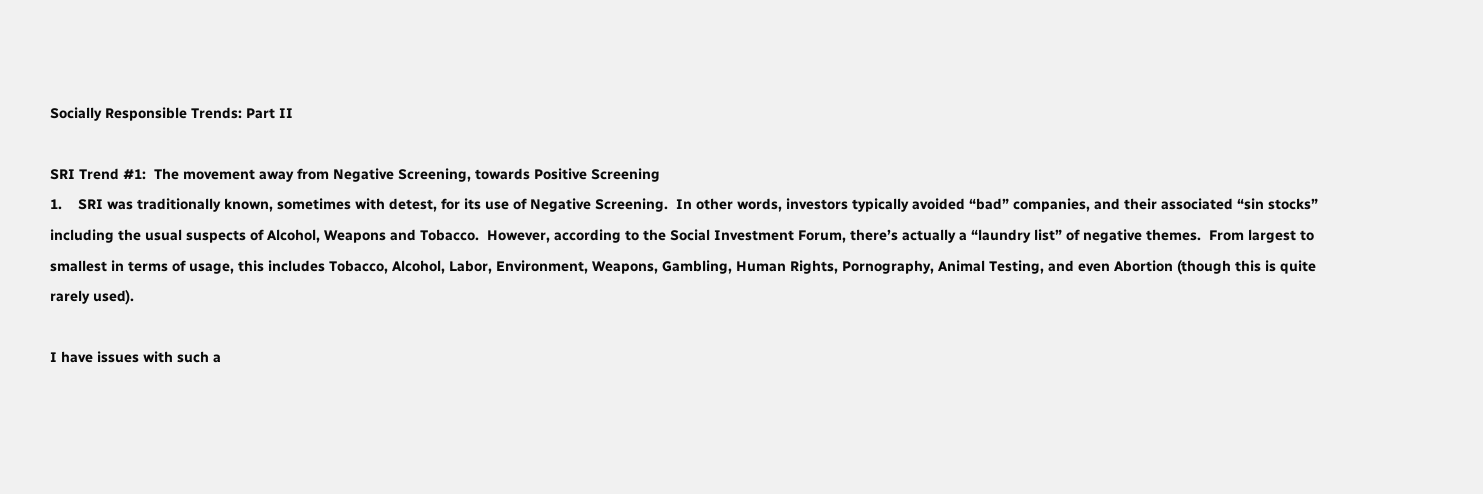Socially Responsible Trends: Part II

SRI Trend #1:  The movement away from Negative Screening, towards Positive Screening
1.    SRI was traditionally known, sometimes with detest, for its use of Negative Screening.  In other words, investors typically avoided “bad” companies, and their associated “sin stocks” including the usual suspects of Alcohol, Weapons and Tobacco.  However, according to the Social Investment Forum, there’s actually a “laundry list” of negative themes.  From largest to smallest in terms of usage, this includes Tobacco, Alcohol, Labor, Environment, Weapons, Gambling, Human Rights, Pornography, Animal Testing, and even Abortion (though this is quite rarely used).

I have issues with such a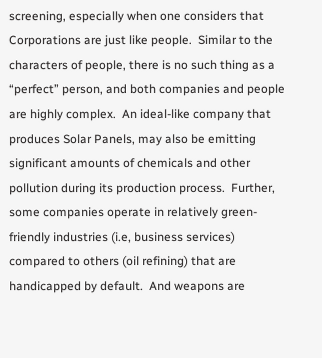screening, especially when one considers that Corporations are just like people.  Similar to the characters of people, there is no such thing as a “perfect” person, and both companies and people are highly complex.  An ideal-like company that produces Solar Panels, may also be emitting significant amounts of chemicals and other pollution during its production process.  Further, some companies operate in relatively green-friendly industries (i.e, business services) compared to others (oil refining) that are handicapped by default.  And weapons are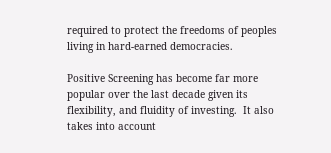required to protect the freedoms of peoples living in hard-earned democracies.

Positive Screening has become far more popular over the last decade given its flexibility, and fluidity of investing.  It also takes into account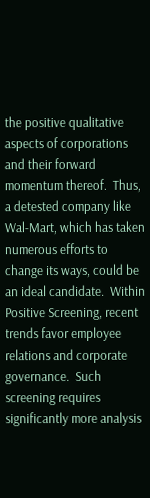the positive qualitative aspects of corporations and their forward momentum thereof.  Thus, a detested company like Wal-Mart, which has taken numerous efforts to change its ways, could be an ideal candidate.  Within Positive Screening, recent trends favor employee relations and corporate governance.  Such screening requires significantly more analysis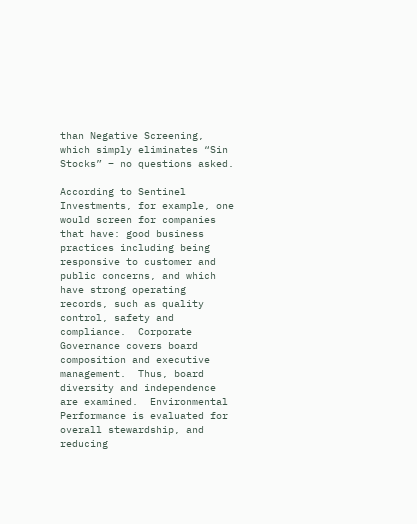than Negative Screening, which simply eliminates “Sin Stocks” – no questions asked.

According to Sentinel Investments, for example, one would screen for companies that have: good business practices including being responsive to customer and public concerns, and which have strong operating records, such as quality control, safety and compliance.  Corporate Governance covers board composition and executive management.  Thus, board diversity and independence are examined.  Environmental Performance is evaluated for overall stewardship, and reducing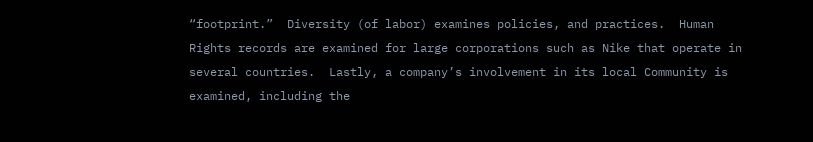“footprint.”  Diversity (of labor) examines policies, and practices.  Human Rights records are examined for large corporations such as Nike that operate in several countries.  Lastly, a company’s involvement in its local Community is examined, including the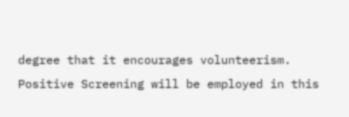degree that it encourages volunteerism.  Positive Screening will be employed in this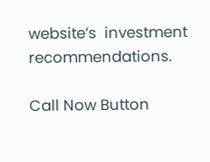website’s  investment recommendations.

Call Now Button